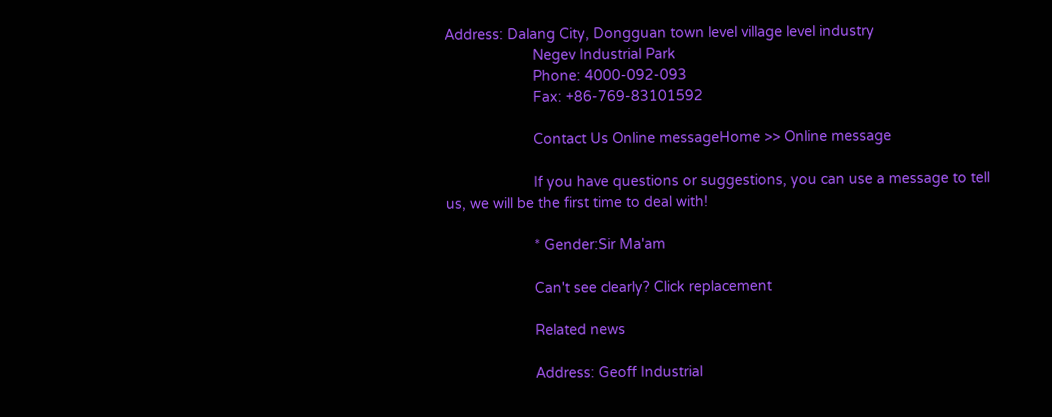Address: Dalang City, Dongguan town level village level industry
                      Negev Industrial Park
                      Phone: 4000-092-093
                      Fax: +86-769-83101592

                      Contact Us Online messageHome >> Online message

                      If you have questions or suggestions, you can use a message to tell us, we will be the first time to deal with!

                      * Gender:Sir Ma'am

                      Can't see clearly? Click replacement

                      Related news

                      Address: Geoff Industrial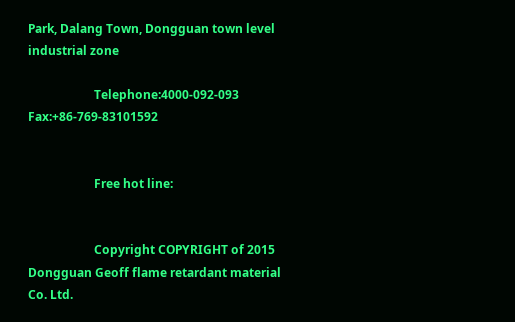Park, Dalang Town, Dongguan town level industrial zone

                      Telephone:4000-092-093         Fax:+86-769-83101592


                      Free hot line:


                      Copyright COPYRIGHT of 2015 Dongguan Geoff flame retardant material Co. Ltd.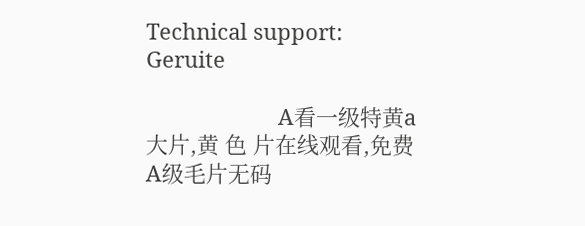Technical support: Geruite

                      A看一级特黄a大片,黄 色 片在线观看,免费A级毛片无码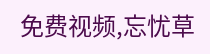免费视频,忘忧草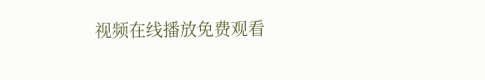视频在线播放免费观看